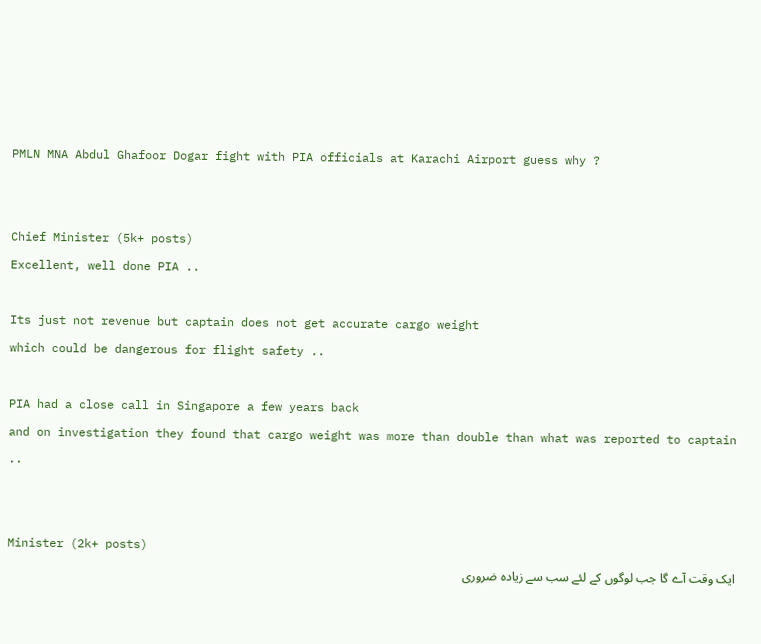PMLN MNA Abdul Ghafoor Dogar fight with PIA officials at Karachi Airport guess why ?


Chief Minister (5k+ posts)
Excellent, well done PIA ..

Its just not revenue but captain does not get accurate cargo weight
which could be dangerous for flight safety ..

PIA had a close call in Singapore a few years back
and on investigation they found that cargo weight was more than double than what was reported to captain ..


Minister (2k+ posts)
ایک وقت آے گا جب لوگوں کے لئے سب سے زیادہ ضروری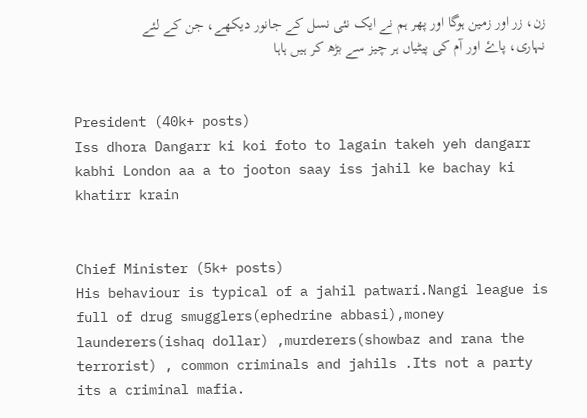زن، زر اور زمین ہوگا اور پھر ہم نے ایک نئی نسل کے جانور دیکھے، جن کے لئے نہاری، پاۓ اور آم کی پیٹیاں ہر چیز سے بڑھ کر ہیں ہاہا


President (40k+ posts)
Iss dhora Dangarr ki koi foto to lagain takeh yeh dangarr kabhi London aa a to jooton saay iss jahil ke bachay ki khatirr krain


Chief Minister (5k+ posts)
His behaviour is typical of a jahil patwari.Nangi league is full of drug smugglers(ephedrine abbasi),money launderers(ishaq dollar) ,murderers(showbaz and rana the terrorist) , common criminals and jahils .Its not a party its a criminal mafia.